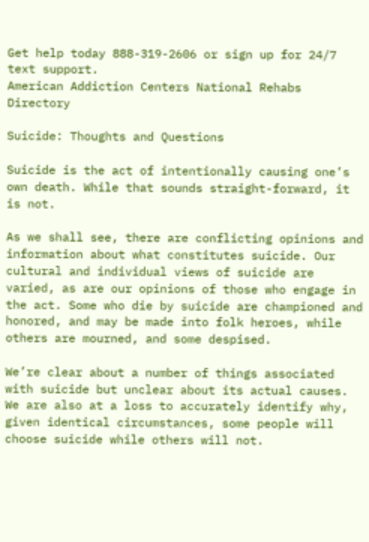Get help today 888-319-2606 or sign up for 24/7 text support.
American Addiction Centers National Rehabs Directory

Suicide: Thoughts and Questions

Suicide is the act of intentionally causing one’s own death. While that sounds straight-forward, it is not.

As we shall see, there are conflicting opinions and information about what constitutes suicide. Our cultural and individual views of suicide are varied, as are our opinions of those who engage in the act. Some who die by suicide are championed and honored, and may be made into folk heroes, while others are mourned, and some despised.

We’re clear about a number of things associated with suicide but unclear about its actual causes. We are also at a loss to accurately identify why, given identical circumstances, some people will choose suicide while others will not.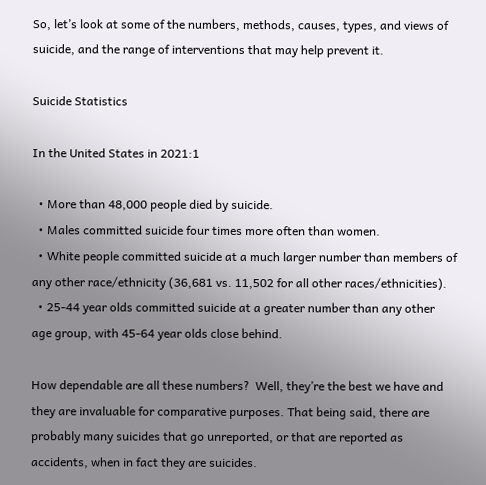So, let’s look at some of the numbers, methods, causes, types, and views of suicide, and the range of interventions that may help prevent it.

Suicide Statistics

In the United States in 2021:1

  • More than 48,000 people died by suicide.
  • Males committed suicide four times more often than women.
  • White people committed suicide at a much larger number than members of any other race/ethnicity (36,681 vs. 11,502 for all other races/ethnicities).
  • 25-44 year olds committed suicide at a greater number than any other age group, with 45-64 year olds close behind.

How dependable are all these numbers?  Well, they’re the best we have and they are invaluable for comparative purposes. That being said, there are probably many suicides that go unreported, or that are reported as accidents, when in fact they are suicides.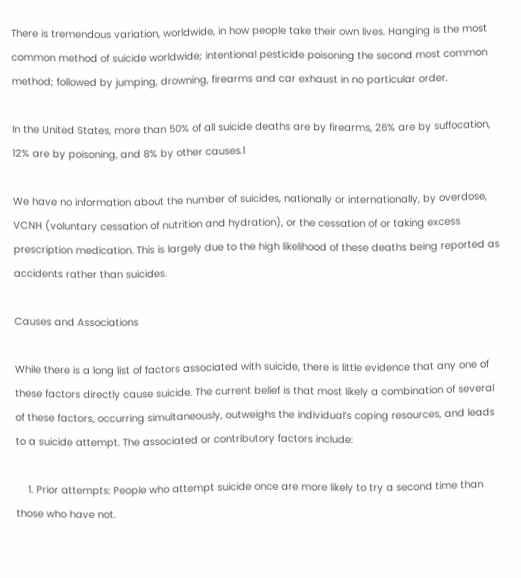There is tremendous variation, worldwide, in how people take their own lives. Hanging is the most common method of suicide worldwide; intentional pesticide poisoning the second most common method; followed by jumping, drowning, firearms and car exhaust in no particular order.

In the United States, more than 50% of all suicide deaths are by firearms, 26% are by suffocation, 12% are by poisoning, and 8% by other causes.1

We have no information about the number of suicides, nationally or internationally, by overdose, VCNH (voluntary cessation of nutrition and hydration), or the cessation of or taking excess prescription medication. This is largely due to the high likelihood of these deaths being reported as accidents rather than suicides.

Causes and Associations

While there is a long list of factors associated with suicide, there is little evidence that any one of these factors directly cause suicide. The current belief is that most likely a combination of several of these factors, occurring simultaneously, outweighs the individual’s coping resources, and leads to a suicide attempt. The associated or contributory factors include:

    1. Prior attempts: People who attempt suicide once are more likely to try a second time than those who have not.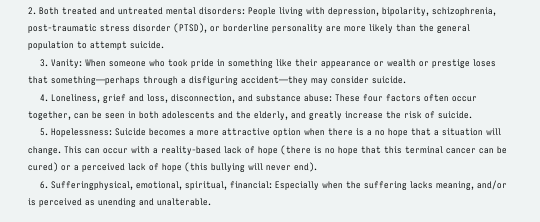2. Both treated and untreated mental disorders: People living with depression, bipolarity, schizophrenia, post-traumatic stress disorder (PTSD), or borderline personality are more likely than the general population to attempt suicide.
    3. Vanity: When someone who took pride in something like their appearance or wealth or prestige loses that something—perhaps through a disfiguring accident—they may consider suicide.
    4. Loneliness, grief and loss, disconnection, and substance abuse: These four factors often occur together, can be seen in both adolescents and the elderly, and greatly increase the risk of suicide.
    5. Hopelessness: Suicide becomes a more attractive option when there is a no hope that a situation will change. This can occur with a reality-based lack of hope (there is no hope that this terminal cancer can be cured) or a perceived lack of hope (this bullying will never end).
    6. Sufferingphysical, emotional, spiritual, financial: Especially when the suffering lacks meaning, and/or is perceived as unending and unalterable.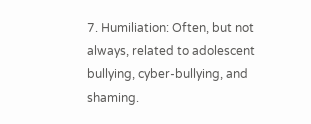7. Humiliation: Often, but not always, related to adolescent bullying, cyber-bullying, and shaming.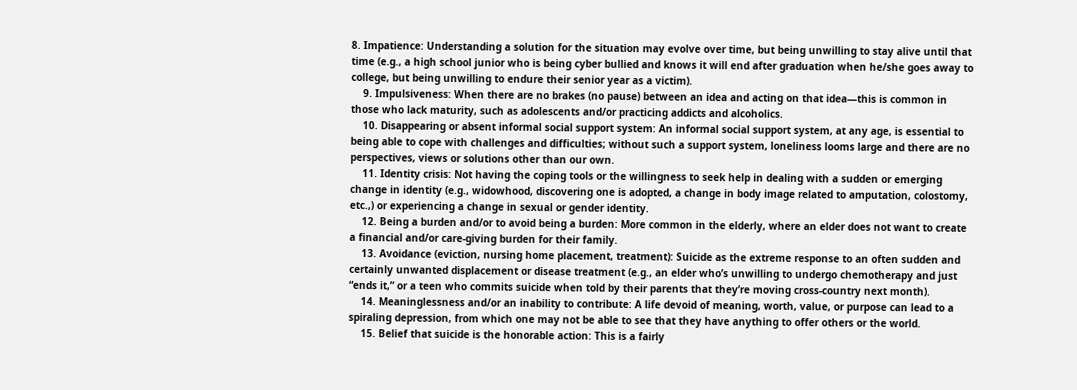8. Impatience: Understanding a solution for the situation may evolve over time, but being unwilling to stay alive until that time (e.g., a high school junior who is being cyber bullied and knows it will end after graduation when he/she goes away to college, but being unwilling to endure their senior year as a victim).
    9. Impulsiveness: When there are no brakes (no pause) between an idea and acting on that idea—this is common in those who lack maturity, such as adolescents and/or practicing addicts and alcoholics.
    10. Disappearing or absent informal social support system: An informal social support system, at any age, is essential to being able to cope with challenges and difficulties; without such a support system, loneliness looms large and there are no perspectives, views or solutions other than our own.
    11. Identity crisis: Not having the coping tools or the willingness to seek help in dealing with a sudden or emerging change in identity (e.g., widowhood, discovering one is adopted, a change in body image related to amputation, colostomy, etc.,) or experiencing a change in sexual or gender identity.
    12. Being a burden and/or to avoid being a burden: More common in the elderly, where an elder does not want to create a financial and/or care-giving burden for their family.
    13. Avoidance (eviction, nursing home placement, treatment): Suicide as the extreme response to an often sudden and certainly unwanted displacement or disease treatment (e.g., an elder who’s unwilling to undergo chemotherapy and just “ends it,” or a teen who commits suicide when told by their parents that they’re moving cross-country next month).
    14. Meaninglessness and/or an inability to contribute: A life devoid of meaning, worth, value, or purpose can lead to a spiraling depression, from which one may not be able to see that they have anything to offer others or the world.
    15. Belief that suicide is the honorable action: This is a fairly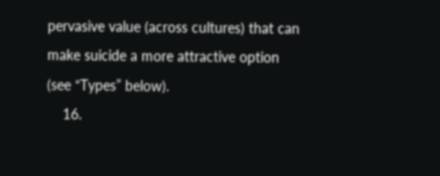pervasive value (across cultures) that can make suicide a more attractive option (see “Types” below).
    16.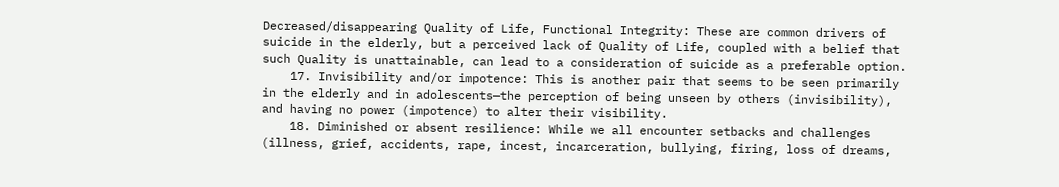Decreased/disappearing Quality of Life, Functional Integrity: These are common drivers of suicide in the elderly, but a perceived lack of Quality of Life, coupled with a belief that such Quality is unattainable, can lead to a consideration of suicide as a preferable option.
    17. Invisibility and/or impotence: This is another pair that seems to be seen primarily in the elderly and in adolescents—the perception of being unseen by others (invisibility), and having no power (impotence) to alter their visibility.
    18. Diminished or absent resilience: While we all encounter setbacks and challenges (illness, grief, accidents, rape, incest, incarceration, bullying, firing, loss of dreams,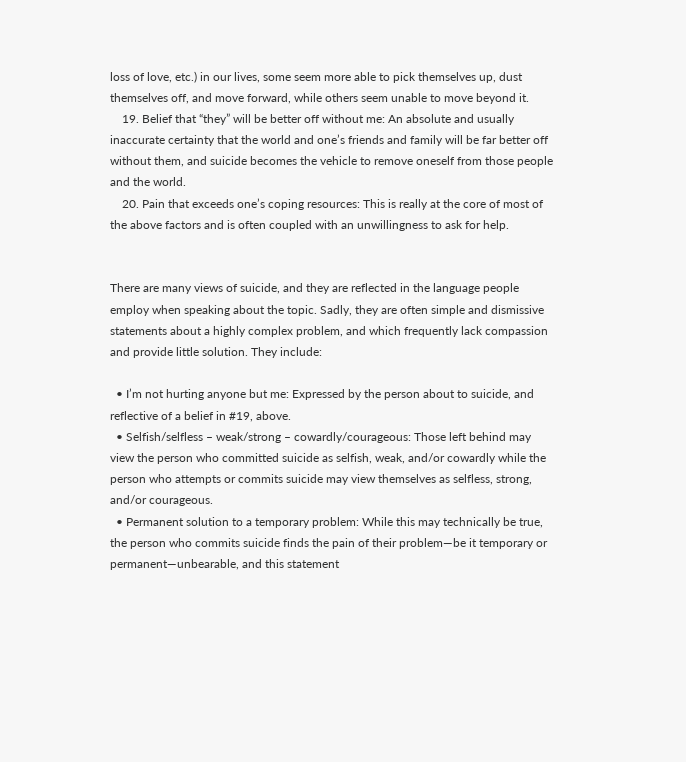loss of love, etc.) in our lives, some seem more able to pick themselves up, dust themselves off, and move forward, while others seem unable to move beyond it.
    19. Belief that “they” will be better off without me: An absolute and usually inaccurate certainty that the world and one’s friends and family will be far better off without them, and suicide becomes the vehicle to remove oneself from those people and the world.
    20. Pain that exceeds one’s coping resources: This is really at the core of most of the above factors and is often coupled with an unwillingness to ask for help.


There are many views of suicide, and they are reflected in the language people employ when speaking about the topic. Sadly, they are often simple and dismissive statements about a highly complex problem, and which frequently lack compassion and provide little solution. They include:

  • I’m not hurting anyone but me: Expressed by the person about to suicide, and reflective of a belief in #19, above.
  • Selfish/selfless – weak/strong – cowardly/courageous: Those left behind may view the person who committed suicide as selfish, weak, and/or cowardly while the person who attempts or commits suicide may view themselves as selfless, strong, and/or courageous.
  • Permanent solution to a temporary problem: While this may technically be true, the person who commits suicide finds the pain of their problem—be it temporary or permanent—unbearable, and this statement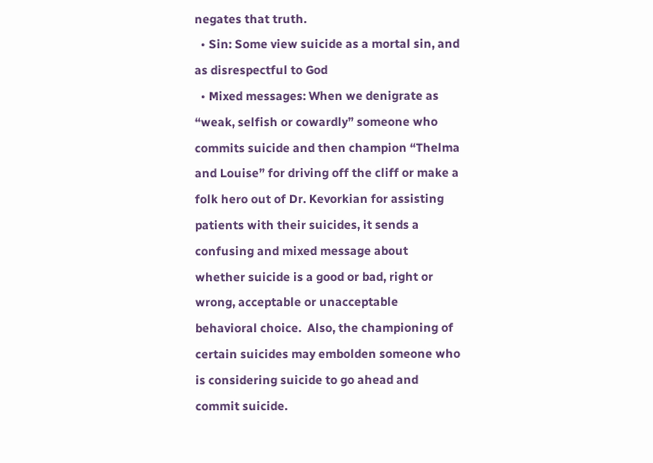negates that truth.
  • Sin: Some view suicide as a mortal sin, and as disrespectful to God
  • Mixed messages: When we denigrate as “weak, selfish or cowardly” someone who commits suicide and then champion “Thelma and Louise” for driving off the cliff or make a folk hero out of Dr. Kevorkian for assisting patients with their suicides, it sends a confusing and mixed message about whether suicide is a good or bad, right or wrong, acceptable or unacceptable behavioral choice.  Also, the championing of certain suicides may embolden someone who is considering suicide to go ahead and commit suicide.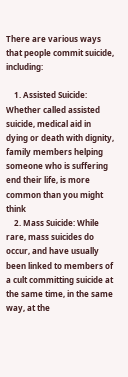There are various ways that people commit suicide, including:

    1. Assisted Suicide: Whether called assisted suicide, medical aid in dying or death with dignity, family members helping someone who is suffering end their life, is more common than you might think
    2. Mass Suicide: While rare, mass suicides do occur, and have usually been linked to members of a cult committing suicide at the same time, in the same way, at the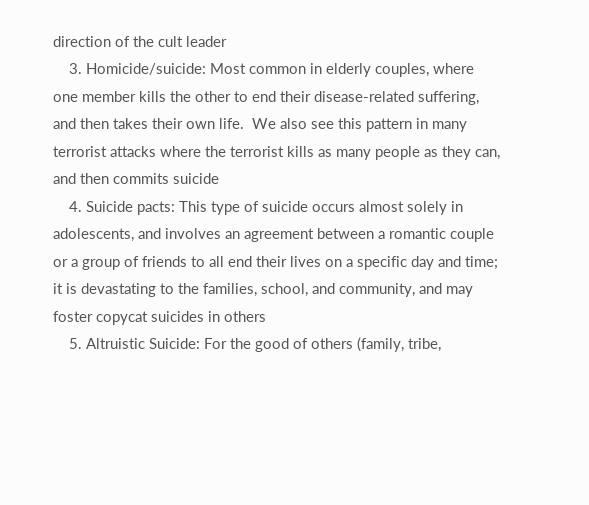direction of the cult leader
    3. Homicide/suicide: Most common in elderly couples, where one member kills the other to end their disease-related suffering, and then takes their own life.  We also see this pattern in many terrorist attacks where the terrorist kills as many people as they can, and then commits suicide
    4. Suicide pacts: This type of suicide occurs almost solely in adolescents, and involves an agreement between a romantic couple or a group of friends to all end their lives on a specific day and time; it is devastating to the families, school, and community, and may foster copycat suicides in others
    5. Altruistic Suicide: For the good of others (family, tribe,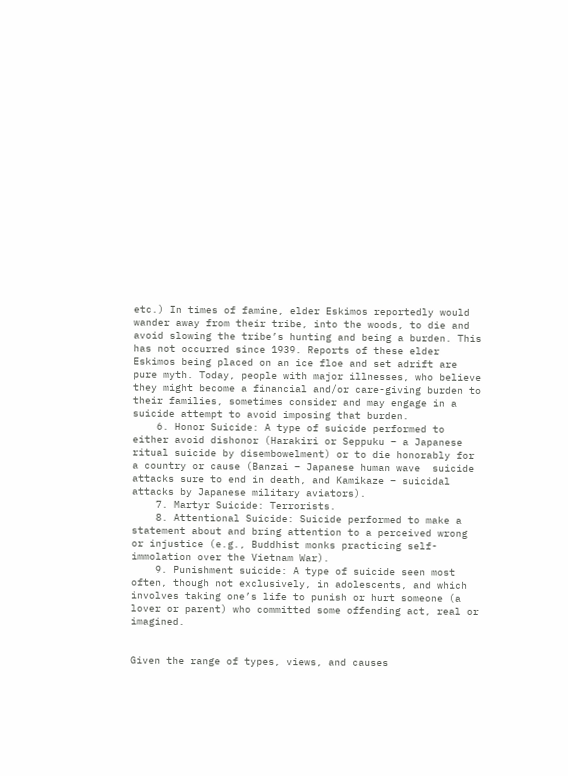etc.) In times of famine, elder Eskimos reportedly would wander away from their tribe, into the woods, to die and avoid slowing the tribe’s hunting and being a burden. This has not occurred since 1939. Reports of these elder Eskimos being placed on an ice floe and set adrift are pure myth. Today, people with major illnesses, who believe they might become a financial and/or care-giving burden to their families, sometimes consider and may engage in a suicide attempt to avoid imposing that burden.
    6. Honor Suicide: A type of suicide performed to either avoid dishonor (Harakiri or Seppuku – a Japanese ritual suicide by disembowelment) or to die honorably for a country or cause (Banzai – Japanese human wave  suicide attacks sure to end in death, and Kamikaze – suicidal attacks by Japanese military aviators).
    7. Martyr Suicide: Terrorists.
    8. Attentional Suicide: Suicide performed to make a statement about and bring attention to a perceived wrong or injustice (e.g., Buddhist monks practicing self-immolation over the Vietnam War).
    9. Punishment suicide: A type of suicide seen most often, though not exclusively, in adolescents, and which involves taking one’s life to punish or hurt someone (a lover or parent) who committed some offending act, real or imagined.


Given the range of types, views, and causes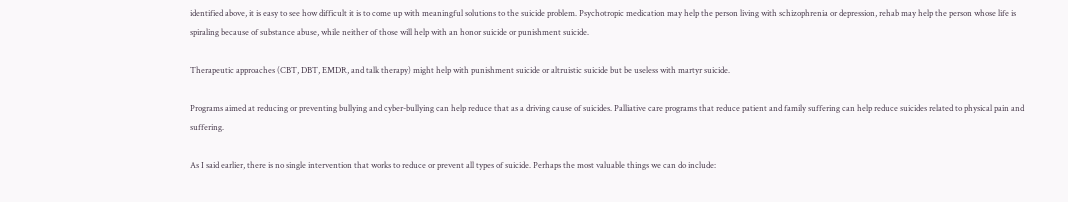identified above, it is easy to see how difficult it is to come up with meaningful solutions to the suicide problem. Psychotropic medication may help the person living with schizophrenia or depression, rehab may help the person whose life is spiraling because of substance abuse, while neither of those will help with an honor suicide or punishment suicide.

Therapeutic approaches (CBT, DBT, EMDR, and talk therapy) might help with punishment suicide or altruistic suicide but be useless with martyr suicide.

Programs aimed at reducing or preventing bullying and cyber-bullying can help reduce that as a driving cause of suicides. Palliative care programs that reduce patient and family suffering can help reduce suicides related to physical pain and suffering.

As I said earlier, there is no single intervention that works to reduce or prevent all types of suicide. Perhaps the most valuable things we can do include: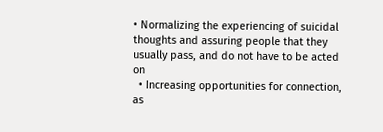• Normalizing the experiencing of suicidal thoughts and assuring people that they usually pass, and do not have to be acted on
  • Increasing opportunities for connection, as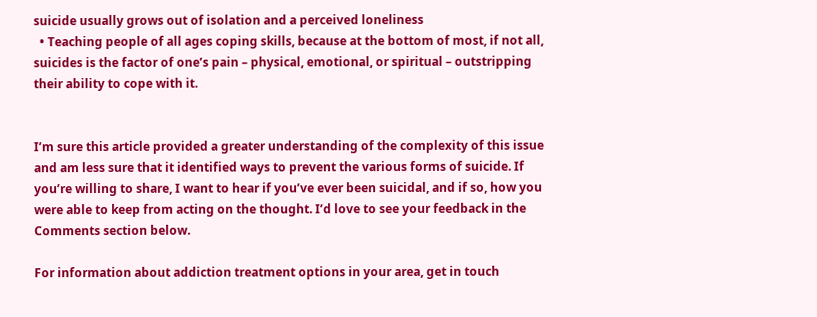suicide usually grows out of isolation and a perceived loneliness
  • Teaching people of all ages coping skills, because at the bottom of most, if not all, suicides is the factor of one’s pain – physical, emotional, or spiritual – outstripping their ability to cope with it.


I’m sure this article provided a greater understanding of the complexity of this issue and am less sure that it identified ways to prevent the various forms of suicide. If you’re willing to share, I want to hear if you’ve ever been suicidal, and if so, how you were able to keep from acting on the thought. I’d love to see your feedback in the Comments section below.

For information about addiction treatment options in your area, get in touch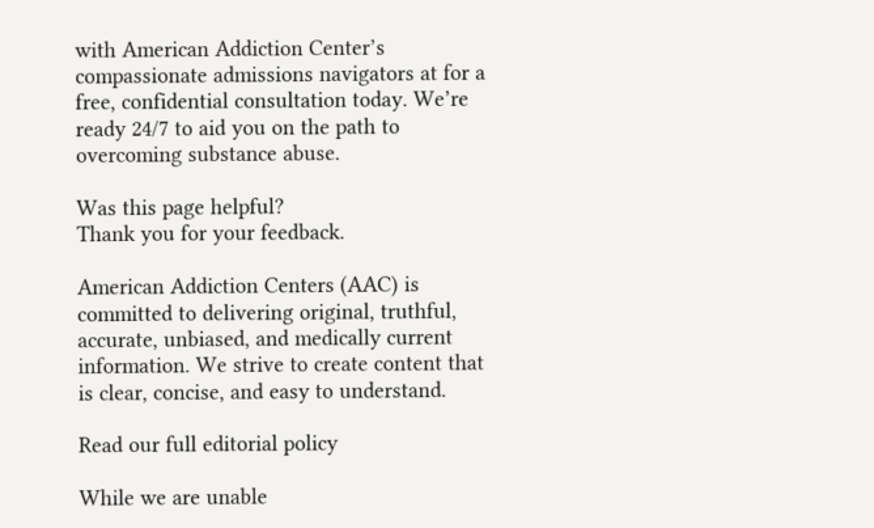with American Addiction Center’s compassionate admissions navigators at for a free, confidential consultation today. We’re ready 24/7 to aid you on the path to overcoming substance abuse.

Was this page helpful?
Thank you for your feedback.

American Addiction Centers (AAC) is committed to delivering original, truthful, accurate, unbiased, and medically current information. We strive to create content that is clear, concise, and easy to understand.

Read our full editorial policy

While we are unable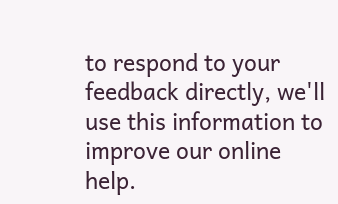to respond to your feedback directly, we'll use this information to improve our online help.